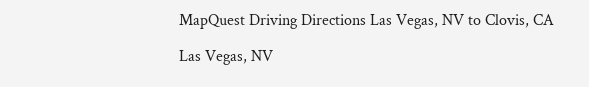MapQuest Driving Directions Las Vegas, NV to Clovis, CA

Las Vegas, NV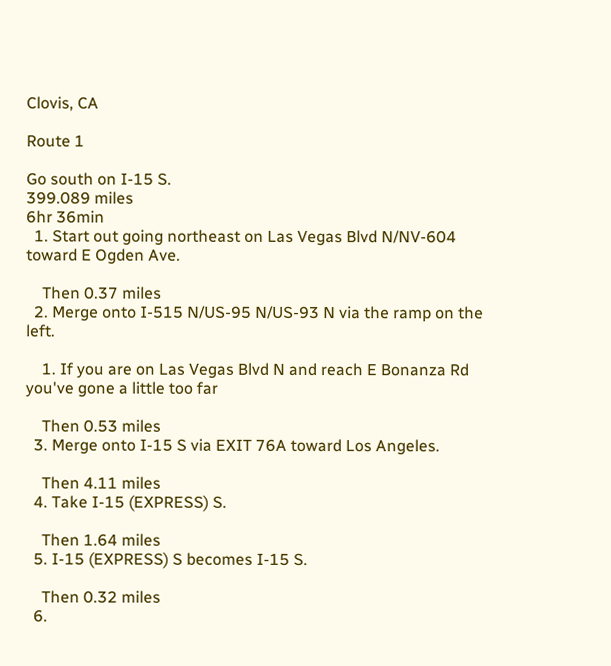Clovis, CA

Route 1

Go south on I-15 S.
399.089 miles
6hr 36min
  1. Start out going northeast on Las Vegas Blvd N/NV-604 toward E Ogden Ave.

    Then 0.37 miles
  2. Merge onto I-515 N/US-95 N/US-93 N via the ramp on the left.

    1. If you are on Las Vegas Blvd N and reach E Bonanza Rd you've gone a little too far

    Then 0.53 miles
  3. Merge onto I-15 S via EXIT 76A toward Los Angeles.

    Then 4.11 miles
  4. Take I-15 (EXPRESS) S.

    Then 1.64 miles
  5. I-15 (EXPRESS) S becomes I-15 S.

    Then 0.32 miles
  6.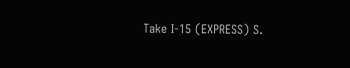Take I-15 (EXPRESS) S.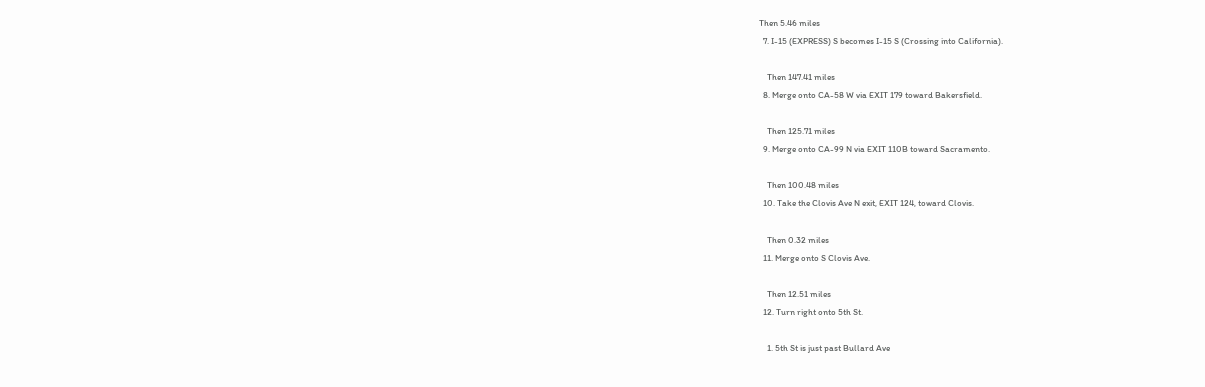Then 5.46 miles
  7. I-15 (EXPRESS) S becomes I-15 S (Crossing into California).

    Then 147.41 miles
  8. Merge onto CA-58 W via EXIT 179 toward Bakersfield.

    Then 125.71 miles
  9. Merge onto CA-99 N via EXIT 110B toward Sacramento.

    Then 100.48 miles
  10. Take the Clovis Ave N exit, EXIT 124, toward Clovis.

    Then 0.32 miles
  11. Merge onto S Clovis Ave.

    Then 12.51 miles
  12. Turn right onto 5th St.

    1. 5th St is just past Bullard Ave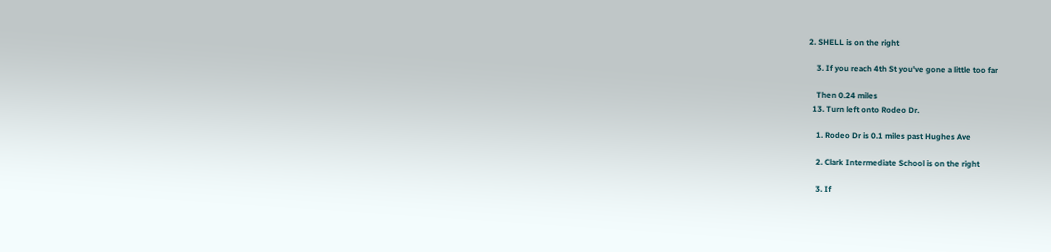2. SHELL is on the right

    3. If you reach 4th St you've gone a little too far

    Then 0.24 miles
  13. Turn left onto Rodeo Dr.

    1. Rodeo Dr is 0.1 miles past Hughes Ave

    2. Clark Intermediate School is on the right

    3. If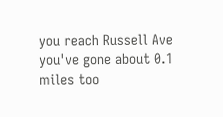you reach Russell Ave you've gone about 0.1 miles too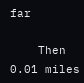far

    Then 0.01 miles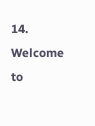14. Welcome to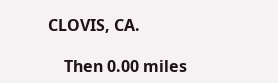CLOVIS, CA.

    Then 0.00 miles